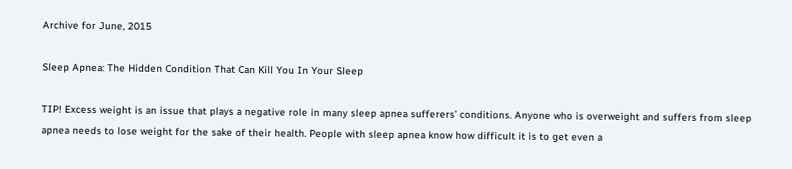Archive for June, 2015

Sleep Apnea: The Hidden Condition That Can Kill You In Your Sleep

TIP! Excess weight is an issue that plays a negative role in many sleep apnea sufferers’ conditions. Anyone who is overweight and suffers from sleep apnea needs to lose weight for the sake of their health. People with sleep apnea know how difficult it is to get even a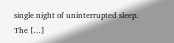single night of uninterrupted sleep. The […]